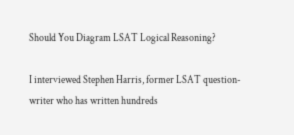Should You Diagram LSAT Logical Reasoning?

I interviewed Stephen Harris, former LSAT question-writer who has written hundreds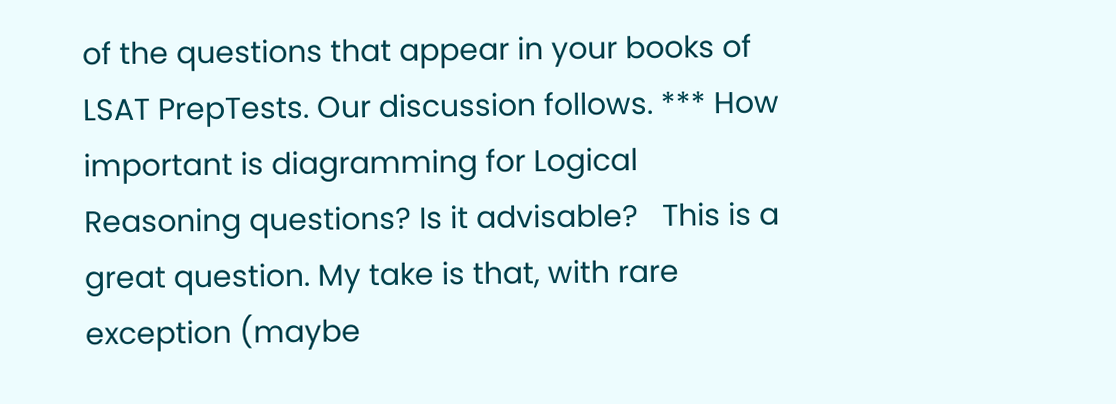of the questions that appear in your books of LSAT PrepTests. Our discussion follows. *** How important is diagramming for Logical Reasoning questions? Is it advisable?   This is a great question. My take is that, with rare exception (maybe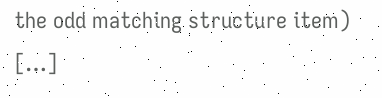the odd matching structure item) […]